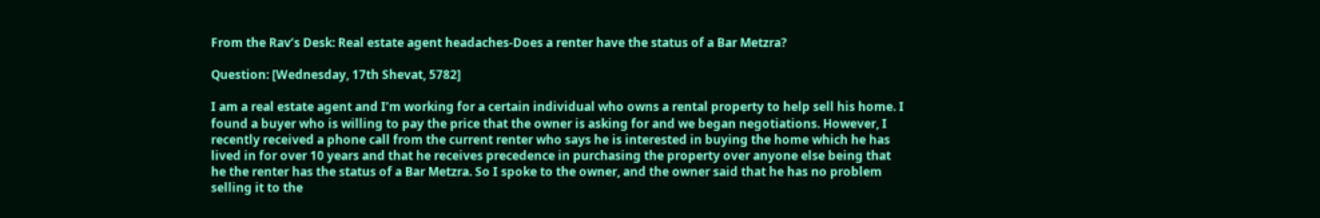From the Rav’s Desk: Real estate agent headaches-Does a renter have the status of a Bar Metzra?

Question: [Wednesday, 17th Shevat, 5782]

I am a real estate agent and I’m working for a certain individual who owns a rental property to help sell his home. I found a buyer who is willing to pay the price that the owner is asking for and we began negotiations. However, I recently received a phone call from the current renter who says he is interested in buying the home which he has lived in for over 10 years and that he receives precedence in purchasing the property over anyone else being that he the renter has the status of a Bar Metzra. So I spoke to the owner, and the owner said that he has no problem selling it to the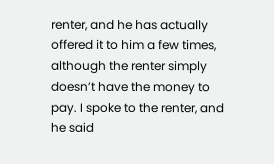renter, and he has actually offered it to him a few times, although the renter simply doesn’t have the money to pay. I spoke to the renter, and he said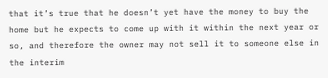that it’s true that he doesn’t yet have the money to buy the home but he expects to come up with it within the next year or so, and therefore the owner may not sell it to someone else in the interim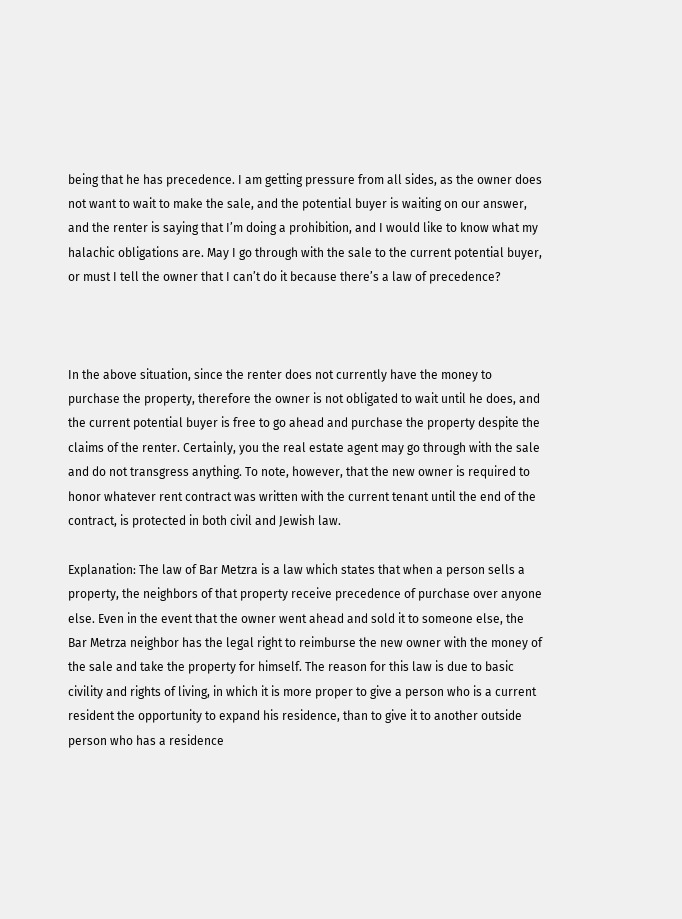being that he has precedence. I am getting pressure from all sides, as the owner does not want to wait to make the sale, and the potential buyer is waiting on our answer, and the renter is saying that I’m doing a prohibition, and I would like to know what my halachic obligations are. May I go through with the sale to the current potential buyer, or must I tell the owner that I can’t do it because there’s a law of precedence?



In the above situation, since the renter does not currently have the money to purchase the property, therefore the owner is not obligated to wait until he does, and the current potential buyer is free to go ahead and purchase the property despite the claims of the renter. Certainly, you the real estate agent may go through with the sale and do not transgress anything. To note, however, that the new owner is required to honor whatever rent contract was written with the current tenant until the end of the contract, is protected in both civil and Jewish law.

Explanation: The law of Bar Metzra is a law which states that when a person sells a property, the neighbors of that property receive precedence of purchase over anyone else. Even in the event that the owner went ahead and sold it to someone else, the Bar Metrza neighbor has the legal right to reimburse the new owner with the money of the sale and take the property for himself. The reason for this law is due to basic civility and rights of living, in which it is more proper to give a person who is a current resident the opportunity to expand his residence, than to give it to another outside person who has a residence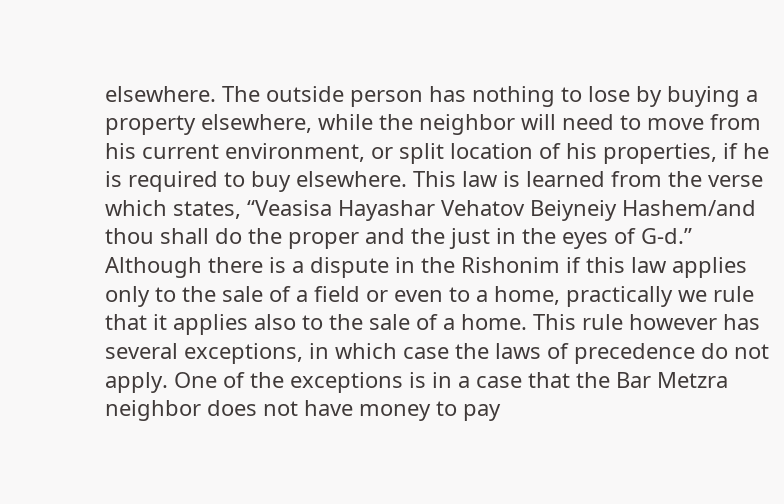elsewhere. The outside person has nothing to lose by buying a property elsewhere, while the neighbor will need to move from his current environment, or split location of his properties, if he is required to buy elsewhere. This law is learned from the verse which states, “Veasisa Hayashar Vehatov Beiyneiy Hashem/and thou shall do the proper and the just in the eyes of G-d.” Although there is a dispute in the Rishonim if this law applies only to the sale of a field or even to a home, practically we rule that it applies also to the sale of a home. This rule however has several exceptions, in which case the laws of precedence do not apply. One of the exceptions is in a case that the Bar Metzra neighbor does not have money to pay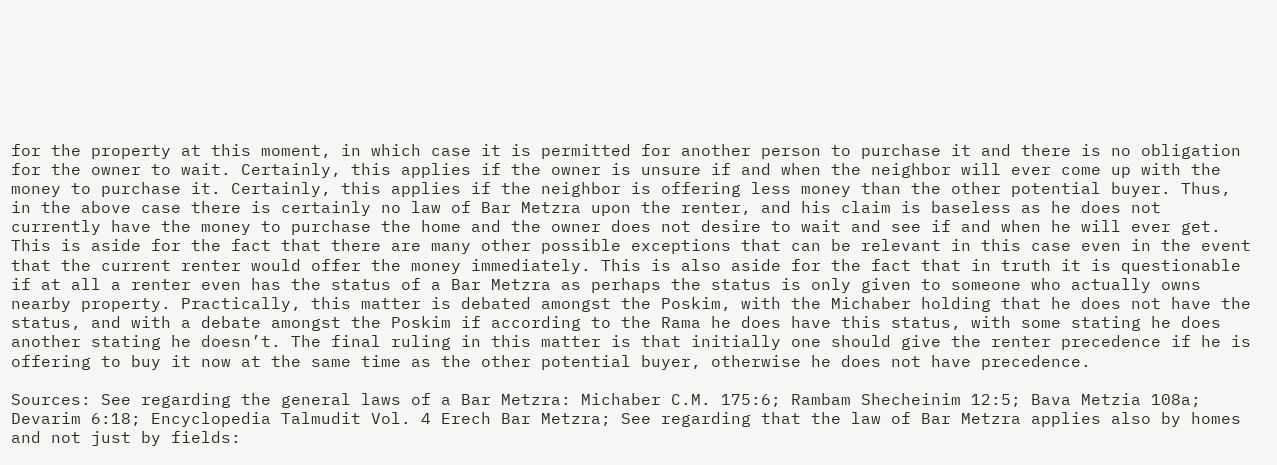for the property at this moment, in which case it is permitted for another person to purchase it and there is no obligation for the owner to wait. Certainly, this applies if the owner is unsure if and when the neighbor will ever come up with the money to purchase it. Certainly, this applies if the neighbor is offering less money than the other potential buyer. Thus, in the above case there is certainly no law of Bar Metzra upon the renter, and his claim is baseless as he does not currently have the money to purchase the home and the owner does not desire to wait and see if and when he will ever get. This is aside for the fact that there are many other possible exceptions that can be relevant in this case even in the event that the current renter would offer the money immediately. This is also aside for the fact that in truth it is questionable if at all a renter even has the status of a Bar Metzra as perhaps the status is only given to someone who actually owns nearby property. Practically, this matter is debated amongst the Poskim, with the Michaber holding that he does not have the status, and with a debate amongst the Poskim if according to the Rama he does have this status, with some stating he does another stating he doesn’t. The final ruling in this matter is that initially one should give the renter precedence if he is offering to buy it now at the same time as the other potential buyer, otherwise he does not have precedence.

Sources: See regarding the general laws of a Bar Metzra: Michaber C.M. 175:6; Rambam Shecheinim 12:5; Bava Metzia 108a; Devarim 6:18; Encyclopedia Talmudit Vol. 4 Erech Bar Metzra; See regarding that the law of Bar Metzra applies also by homes and not just by fields: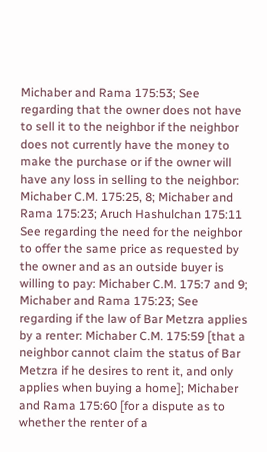Michaber and Rama 175:53; See regarding that the owner does not have to sell it to the neighbor if the neighbor does not currently have the money to make the purchase or if the owner will have any loss in selling to the neighbor: Michaber C.M. 175:25, 8; Michaber and Rama 175:23; Aruch Hashulchan 175:11 See regarding the need for the neighbor to offer the same price as requested by the owner and as an outside buyer is willing to pay: Michaber C.M. 175:7 and 9; Michaber and Rama 175:23; See regarding if the law of Bar Metzra applies by a renter: Michaber C.M. 175:59 [that a neighbor cannot claim the status of Bar Metzra if he desires to rent it, and only applies when buying a home]; Michaber and Rama 175:60 [for a dispute as to whether the renter of a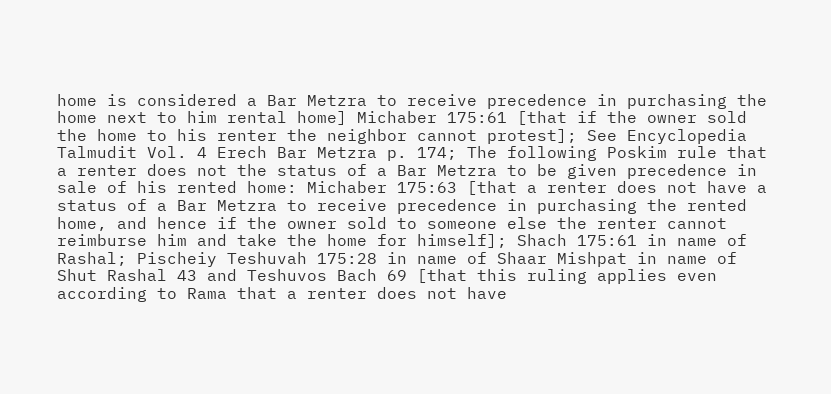home is considered a Bar Metzra to receive precedence in purchasing the home next to him rental home] Michaber 175:61 [that if the owner sold the home to his renter the neighbor cannot protest]; See Encyclopedia Talmudit Vol. 4 Erech Bar Metzra p. 174; The following Poskim rule that a renter does not the status of a Bar Metzra to be given precedence in sale of his rented home: Michaber 175:63 [that a renter does not have a status of a Bar Metzra to receive precedence in purchasing the rented home, and hence if the owner sold to someone else the renter cannot reimburse him and take the home for himself]; Shach 175:61 in name of Rashal; Pischeiy Teshuvah 175:28 in name of Shaar Mishpat in name of Shut Rashal 43 and Teshuvos Bach 69 [that this ruling applies even according to Rama that a renter does not have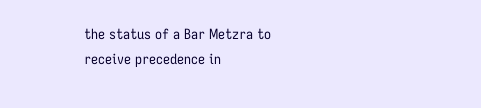the status of a Bar Metzra to receive precedence in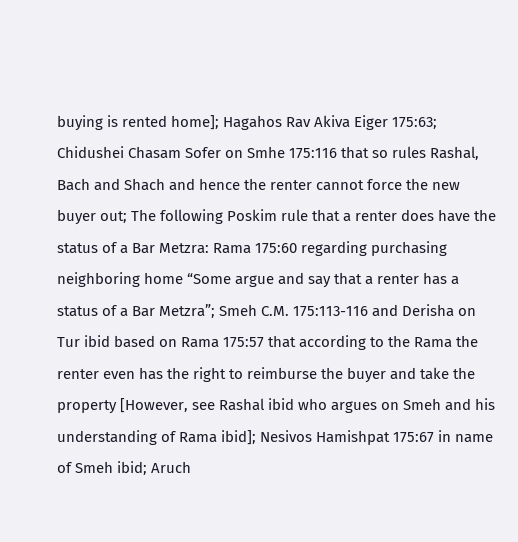buying is rented home]; Hagahos Rav Akiva Eiger 175:63; Chidushei Chasam Sofer on Smhe 175:116 that so rules Rashal, Bach and Shach and hence the renter cannot force the new buyer out; The following Poskim rule that a renter does have the status of a Bar Metzra: Rama 175:60 regarding purchasing neighboring home “Some argue and say that a renter has a status of a Bar Metzra”; Smeh C.M. 175:113-116 and Derisha on Tur ibid based on Rama 175:57 that according to the Rama the renter even has the right to reimburse the buyer and take the property [However, see Rashal ibid who argues on Smeh and his understanding of Rama ibid]; Nesivos Hamishpat 175:67 in name of Smeh ibid; Aruch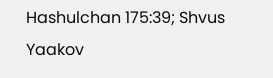Hashulchan 175:39; Shvus Yaakov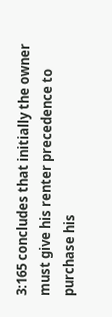3:165 concludes that initially the owner must give his renter precedence to purchase his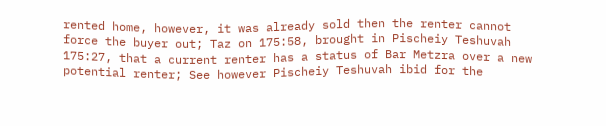rented home, however, it was already sold then the renter cannot force the buyer out; Taz on 175:58, brought in Pischeiy Teshuvah 175:27, that a current renter has a status of Bar Metzra over a new potential renter; See however Pischeiy Teshuvah ibid for the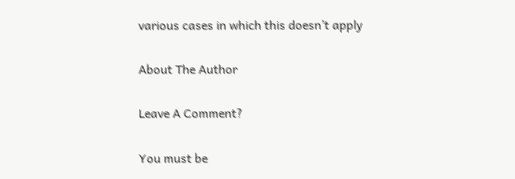various cases in which this doesn’t apply

About The Author

Leave A Comment?

You must be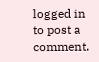logged in to post a comment.